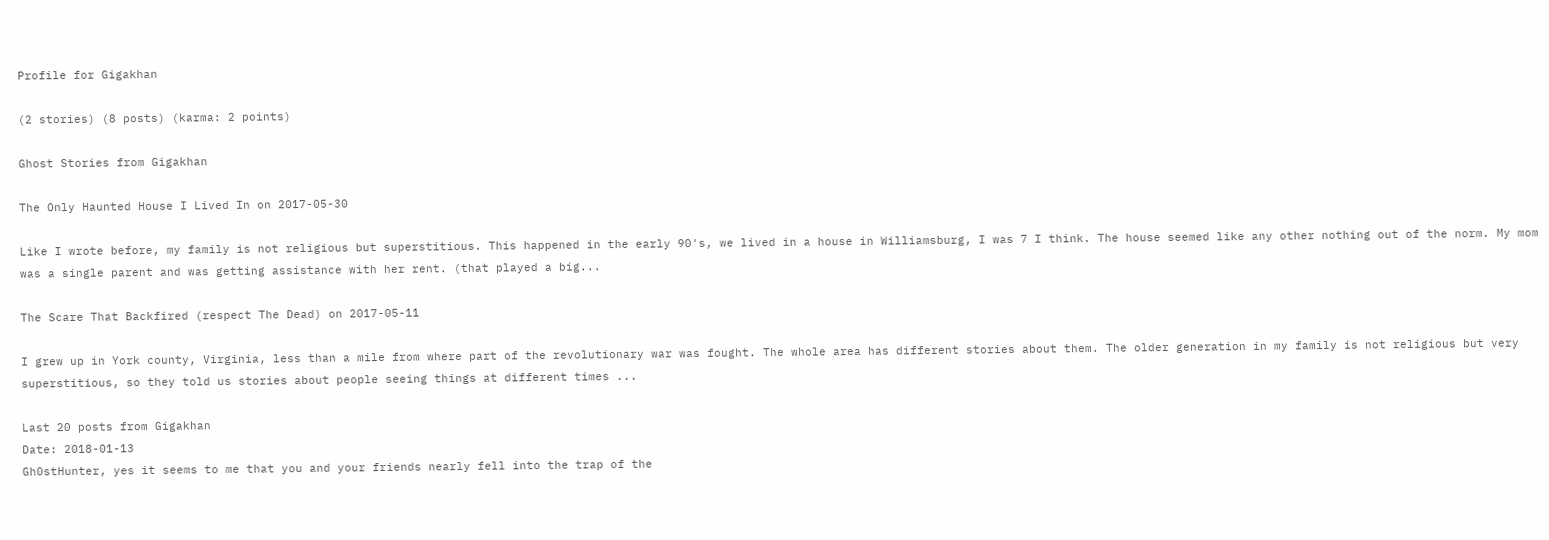Profile for Gigakhan

(2 stories) (8 posts) (karma: 2 points)

Ghost Stories from Gigakhan

The Only Haunted House I Lived In on 2017-05-30

Like I wrote before, my family is not religious but superstitious. This happened in the early 90's, we lived in a house in Williamsburg, I was 7 I think. The house seemed like any other nothing out of the norm. My mom was a single parent and was getting assistance with her rent. (that played a big...

The Scare That Backfired (respect The Dead) on 2017-05-11

I grew up in York county, Virginia, less than a mile from where part of the revolutionary war was fought. The whole area has different stories about them. The older generation in my family is not religious but very superstitious, so they told us stories about people seeing things at different times ...

Last 20 posts from Gigakhan
Date: 2018-01-13
Gh0stHunter, yes it seems to me that you and your friends nearly fell into the trap of the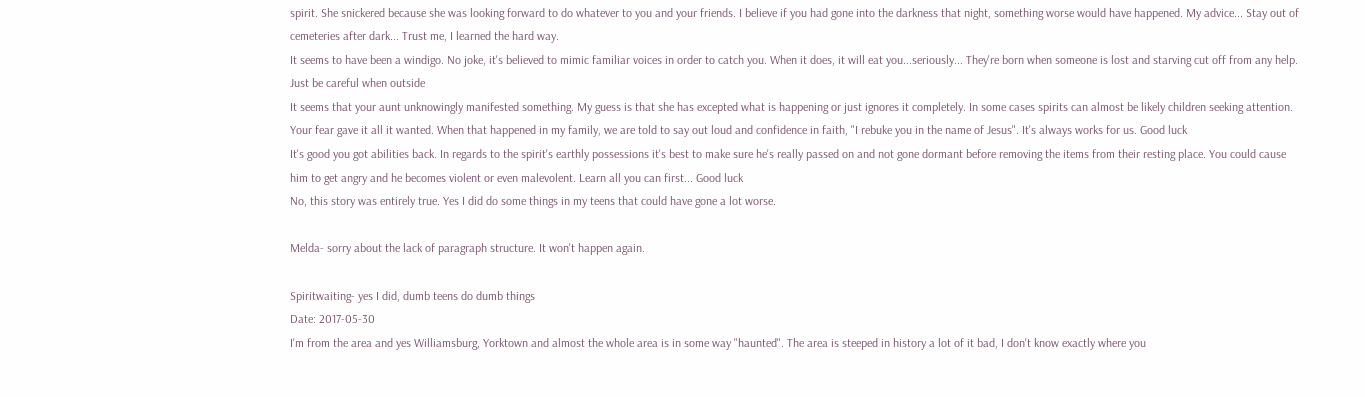spirit. She snickered because she was looking forward to do whatever to you and your friends. I believe if you had gone into the darkness that night, something worse would have happened. My advice... Stay out of cemeteries after dark... Trust me, I learned the hard way.
It seems to have been a windigo. No joke, it's believed to mimic familiar voices in order to catch you. When it does, it will eat you...seriously... They're born when someone is lost and starving cut off from any help. Just be careful when outside
It seems that your aunt unknowingly manifested something. My guess is that she has excepted what is happening or just ignores it completely. In some cases spirits can almost be likely children seeking attention. Your fear gave it all it wanted. When that happened in my family, we are told to say out loud and confidence in faith, "I rebuke you in the name of Jesus". It's always works for us. Good luck
It's good you got abilities back. In regards to the spirit's earthly possessions it's best to make sure he's really passed on and not gone dormant before removing the items from their resting place. You could cause him to get angry and he becomes violent or even malevolent. Learn all you can first... Good luck
No, this story was entirely true. Yes I did do some things in my teens that could have gone a lot worse.

Melda- sorry about the lack of paragraph structure. It won't happen again.

Spiritwaiting- yes I did, dumb teens do dumb things
Date: 2017-05-30
I'm from the area and yes Williamsburg, Yorktown and almost the whole area is in some way "haunted". The area is steeped in history a lot of it bad, I don't know exactly where you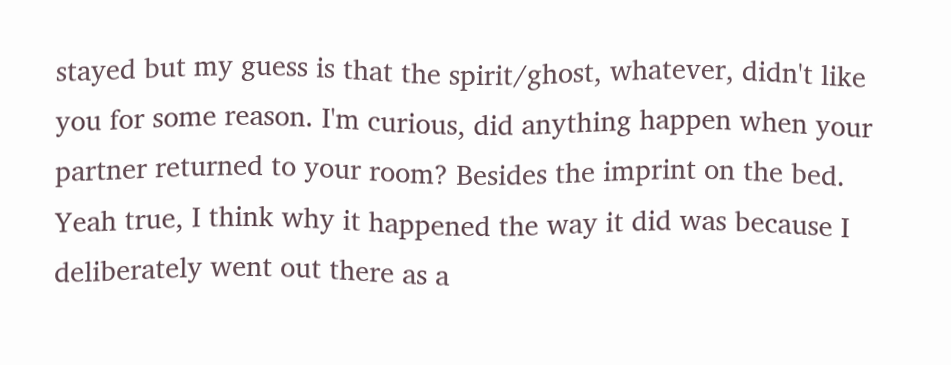stayed but my guess is that the spirit/ghost, whatever, didn't like you for some reason. I'm curious, did anything happen when your partner returned to your room? Besides the imprint on the bed.
Yeah true, I think why it happened the way it did was because I deliberately went out there as a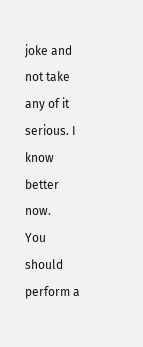joke and not take any of it serious. I know better now.
You should perform a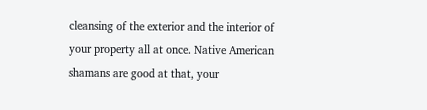cleansing of the exterior and the interior of your property all at once. Native American shamans are good at that, your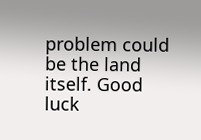problem could be the land itself. Good luck